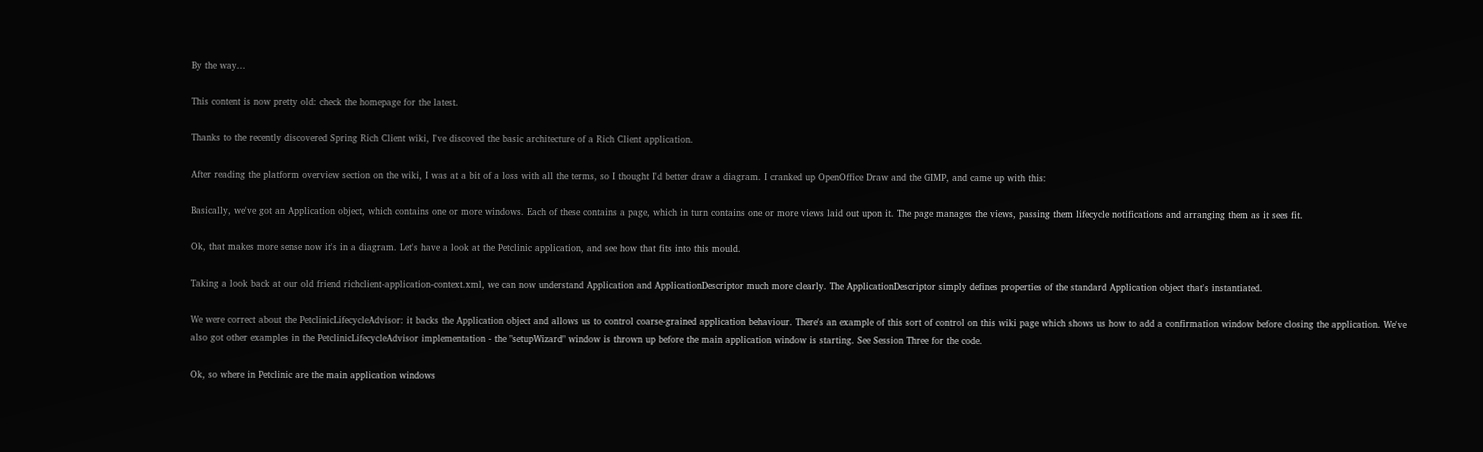By the way...

This content is now pretty old: check the homepage for the latest.

Thanks to the recently discovered Spring Rich Client wiki, I've discoved the basic architecture of a Rich Client application.

After reading the platform overview section on the wiki, I was at a bit of a loss with all the terms, so I thought I'd better draw a diagram. I cranked up OpenOffice Draw and the GIMP, and came up with this:

Basically, we've got an Application object, which contains one or more windows. Each of these contains a page, which in turn contains one or more views laid out upon it. The page manages the views, passing them lifecycle notifications and arranging them as it sees fit.

Ok, that makes more sense now it's in a diagram. Let's have a look at the Petclinic application, and see how that fits into this mould.

Taking a look back at our old friend richclient-application-context.xml, we can now understand Application and ApplicationDescriptor much more clearly. The ApplicationDescriptor simply defines properties of the standard Application object that's instantiated.

We were correct about the PetclinicLifecycleAdvisor: it backs the Application object and allows us to control coarse-grained application behaviour. There's an example of this sort of control on this wiki page which shows us how to add a confirmation window before closing the application. We've also got other examples in the PetclinicLifecycleAdvisor implementation - the "setupWizard" window is thrown up before the main application window is starting. See Session Three for the code.

Ok, so where in Petclinic are the main application windows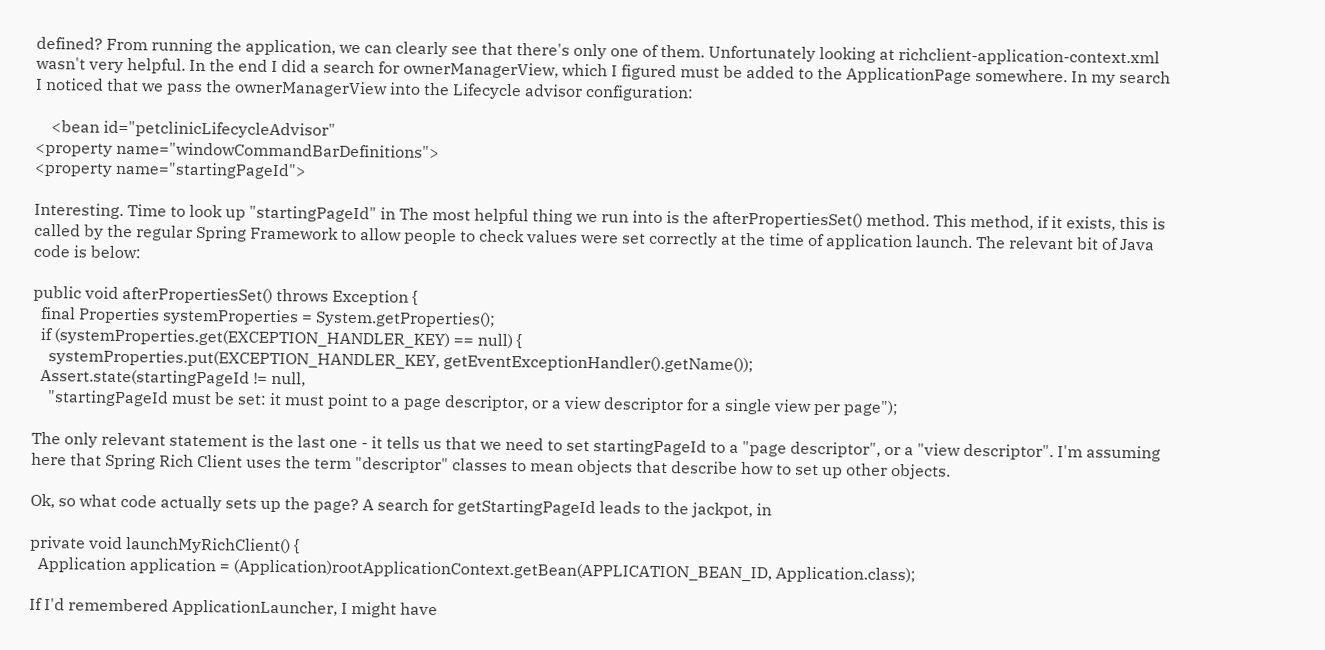defined? From running the application, we can clearly see that there's only one of them. Unfortunately looking at richclient-application-context.xml wasn't very helpful. In the end I did a search for ownerManagerView, which I figured must be added to the ApplicationPage somewhere. In my search I noticed that we pass the ownerManagerView into the Lifecycle advisor configuration:

    <bean id="petclinicLifecycleAdvisor"
<property name="windowCommandBarDefinitions">
<property name="startingPageId">

Interesting. Time to look up "startingPageId" in The most helpful thing we run into is the afterPropertiesSet() method. This method, if it exists, this is called by the regular Spring Framework to allow people to check values were set correctly at the time of application launch. The relevant bit of Java code is below:

public void afterPropertiesSet() throws Exception {
  final Properties systemProperties = System.getProperties();
  if (systemProperties.get(EXCEPTION_HANDLER_KEY) == null) {
    systemProperties.put(EXCEPTION_HANDLER_KEY, getEventExceptionHandler().getName());
  Assert.state(startingPageId != null,
    "startingPageId must be set: it must point to a page descriptor, or a view descriptor for a single view per page");

The only relevant statement is the last one - it tells us that we need to set startingPageId to a "page descriptor", or a "view descriptor". I'm assuming here that Spring Rich Client uses the term "descriptor" classes to mean objects that describe how to set up other objects.

Ok, so what code actually sets up the page? A search for getStartingPageId leads to the jackpot, in

private void launchMyRichClient() {
  Application application = (Application)rootApplicationContext.getBean(APPLICATION_BEAN_ID, Application.class);

If I'd remembered ApplicationLauncher, I might have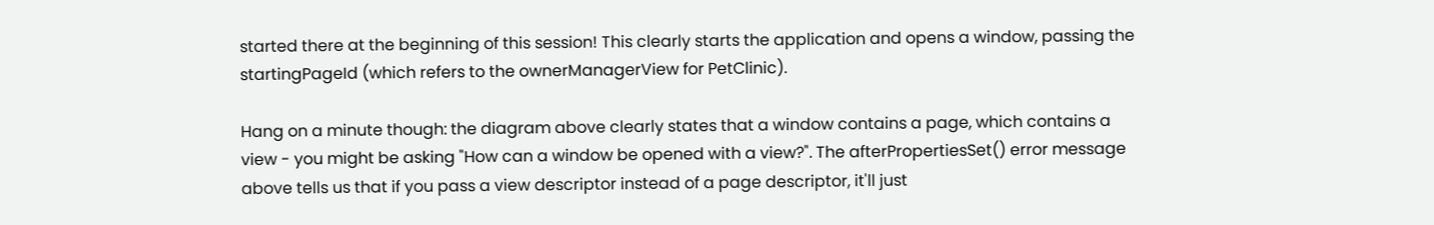started there at the beginning of this session! This clearly starts the application and opens a window, passing the startingPageId (which refers to the ownerManagerView for PetClinic).

Hang on a minute though: the diagram above clearly states that a window contains a page, which contains a view - you might be asking "How can a window be opened with a view?". The afterPropertiesSet() error message above tells us that if you pass a view descriptor instead of a page descriptor, it'll just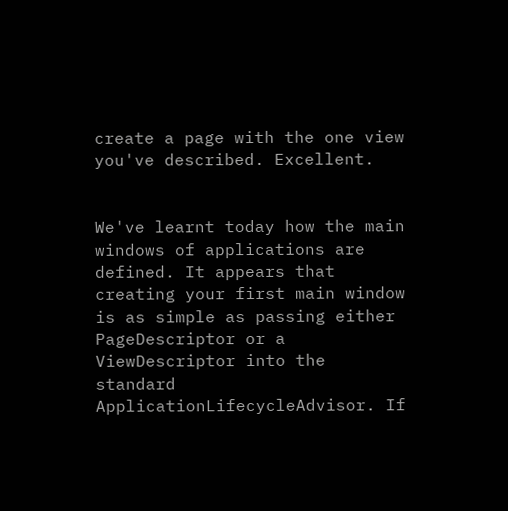create a page with the one view you've described. Excellent.


We've learnt today how the main windows of applications are defined. It appears that creating your first main window is as simple as passing either PageDescriptor or a ViewDescriptor into the standard ApplicationLifecycleAdvisor. If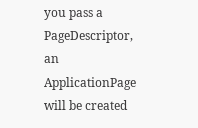you pass a PageDescriptor, an ApplicationPage will be created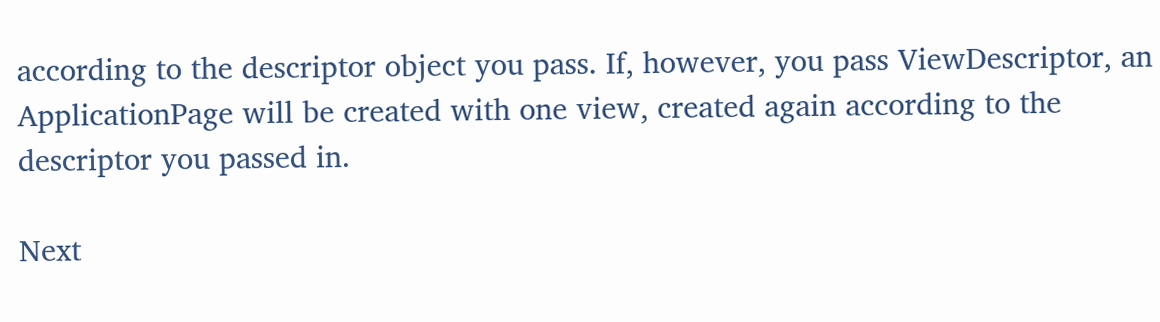according to the descriptor object you pass. If, however, you pass ViewDescriptor, an ApplicationPage will be created with one view, created again according to the descriptor you passed in.

Next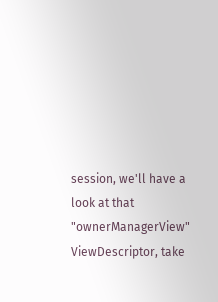session, we'll have a look at that "ownerManagerView" ViewDescriptor, take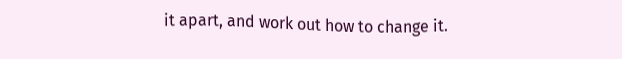it apart, and work out how to change it.